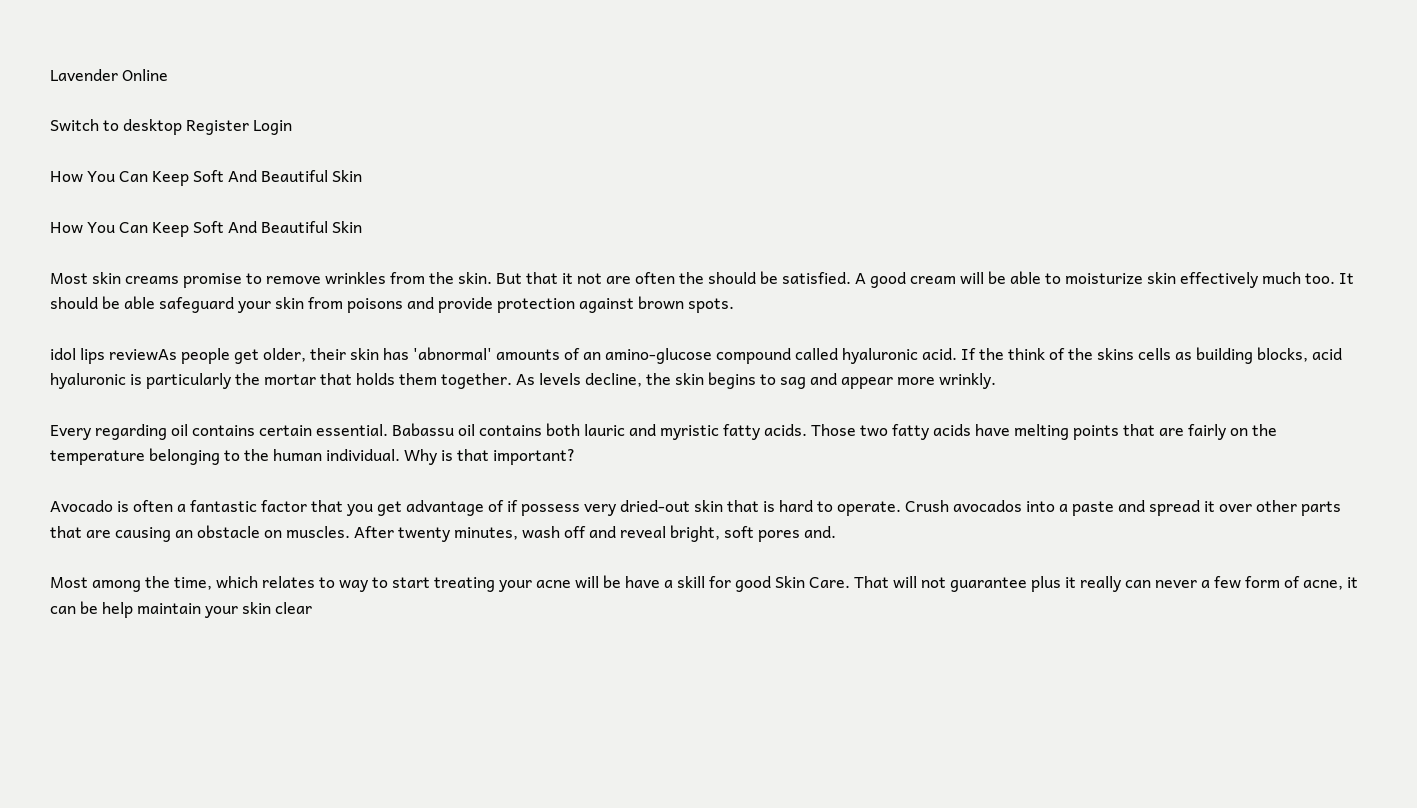Lavender Online

Switch to desktop Register Login

How You Can Keep Soft And Beautiful Skin

How You Can Keep Soft And Beautiful Skin

Most skin creams promise to remove wrinkles from the skin. But that it not are often the should be satisfied. A good cream will be able to moisturize skin effectively much too. It should be able safeguard your skin from poisons and provide protection against brown spots.

idol lips reviewAs people get older, their skin has 'abnormal' amounts of an amino-glucose compound called hyaluronic acid. If the think of the skins cells as building blocks, acid hyaluronic is particularly the mortar that holds them together. As levels decline, the skin begins to sag and appear more wrinkly.

Every regarding oil contains certain essential. Babassu oil contains both lauric and myristic fatty acids. Those two fatty acids have melting points that are fairly on the temperature belonging to the human individual. Why is that important?

Avocado is often a fantastic factor that you get advantage of if possess very dried-out skin that is hard to operate. Crush avocados into a paste and spread it over other parts that are causing an obstacle on muscles. After twenty minutes, wash off and reveal bright, soft pores and.

Most among the time, which relates to way to start treating your acne will be have a skill for good Skin Care. That will not guarantee plus it really can never a few form of acne, it can be help maintain your skin clear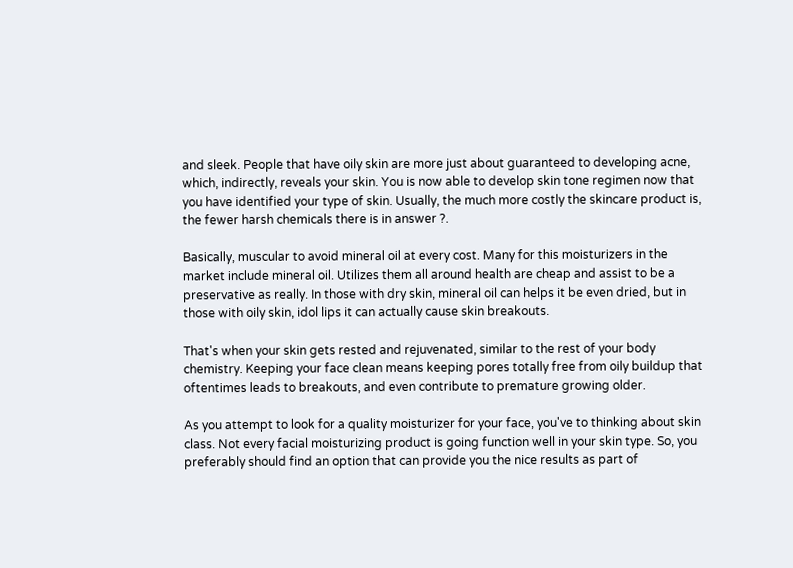and sleek. People that have oily skin are more just about guaranteed to developing acne, which, indirectly, reveals your skin. You is now able to develop skin tone regimen now that you have identified your type of skin. Usually, the much more costly the skincare product is, the fewer harsh chemicals there is in answer ?.

Basically, muscular to avoid mineral oil at every cost. Many for this moisturizers in the market include mineral oil. Utilizes them all around health are cheap and assist to be a preservative as really. In those with dry skin, mineral oil can helps it be even dried, but in those with oily skin, idol lips it can actually cause skin breakouts.

That's when your skin gets rested and rejuvenated, similar to the rest of your body chemistry. Keeping your face clean means keeping pores totally free from oily buildup that oftentimes leads to breakouts, and even contribute to premature growing older.

As you attempt to look for a quality moisturizer for your face, you've to thinking about skin class. Not every facial moisturizing product is going function well in your skin type. So, you preferably should find an option that can provide you the nice results as part of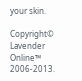your skin.

Copyright© Lavender Online™ 2006-2013.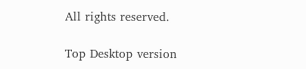All rights reserved.

Top Desktop version